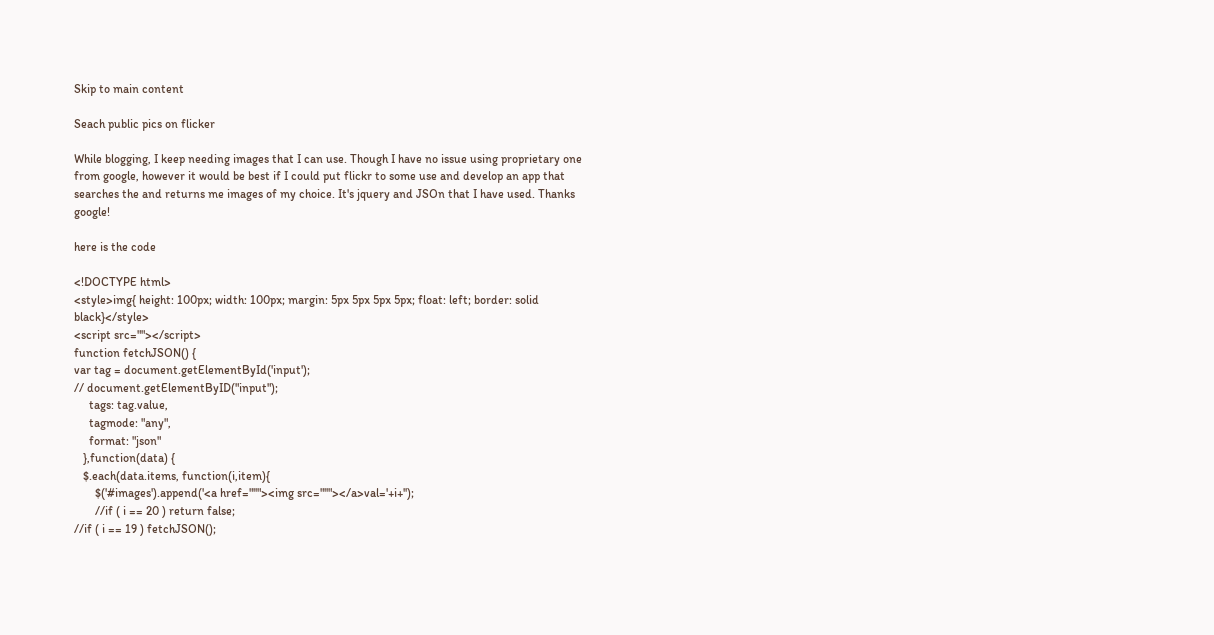Skip to main content

Seach public pics on flicker

While blogging, I keep needing images that I can use. Though I have no issue using proprietary one from google, however it would be best if I could put flickr to some use and develop an app that searches the and returns me images of my choice. It's jquery and JSOn that I have used. Thanks google!

here is the code

<!DOCTYPE html>
<style>img{ height: 100px; width: 100px; margin: 5px 5px 5px 5px; float: left; border: solid black}</style>
<script src=""></script>
function fetchJSON() {
var tag = document.getElementById('input');
// document.getElementByID("input");
     tags: tag.value,
     tagmode: "any",
     format: "json"
   },function(data) {
   $.each(data.items, function(i,item){
       $('#images').append('<a href="''"><img src="''"></a>val='+i+'');
       //if ( i == 20 ) return false;
//if ( i == 19 ) fetchJSON();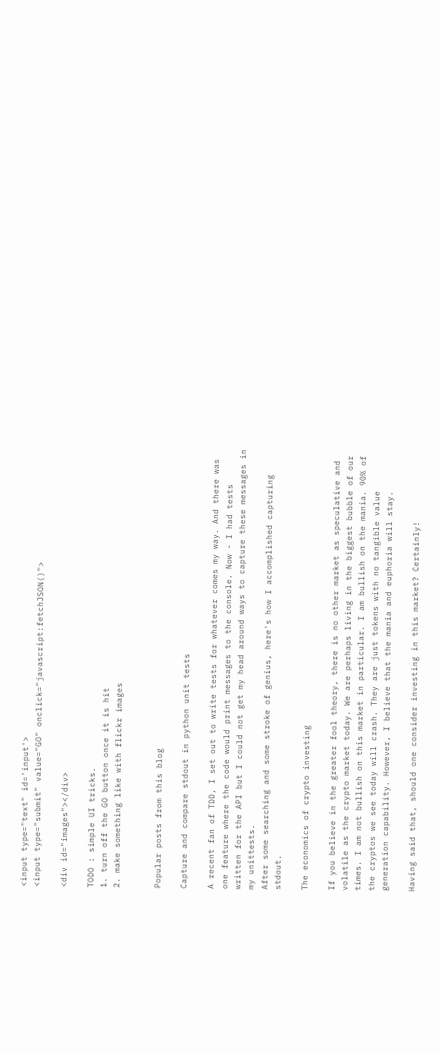<input type="text" id='input'>
<input type="submit" value="GO" onclick="javascript:fetchJSON()">

<div id="images"></div>

TODO : simple UI tricks.
1. turn off the GO button once it is hit
2. make something like with flickr images


Popular posts from this blog

Capture and compare stdout in python unit tests

A recent fan of TDD, I set out to write tests for whatever comes my way. And there was one feature where the code would print messages to the console. Now - I had tests written for the API but I could not get my head around ways to capture these messages in my unittests.
After some searching and some stroke of genius, here's how I accomplished capturing stdout.

The economics of crypto investing

If you believe in the greater fool theory, there is no other market as speculative and volatile as the crypto market today. We are perhaps living in the biggest bubble of our times. I am not bullish on this market in particular. I am bullish on the mania. 90% of the cryptos we see today will crash. They are just tokens with no tangible value generation capability. However, I believe that the mania and euphoria will stay.

Having said that, should one consider investing in this market? Certainly!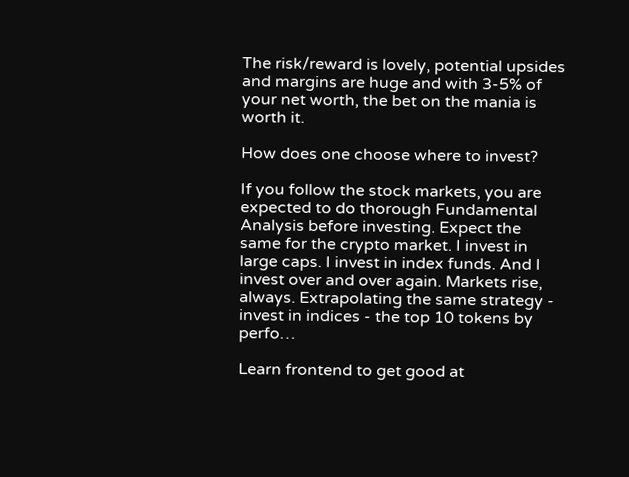The risk/reward is lovely, potential upsides and margins are huge and with 3-5% of your net worth, the bet on the mania is worth it.

How does one choose where to invest?

If you follow the stock markets, you are expected to do thorough Fundamental Analysis before investing. Expect the same for the crypto market. I invest in large caps. I invest in index funds. And I invest over and over again. Markets rise, always. Extrapolating the same strategy - invest in indices - the top 10 tokens by perfo…

Learn frontend to get good at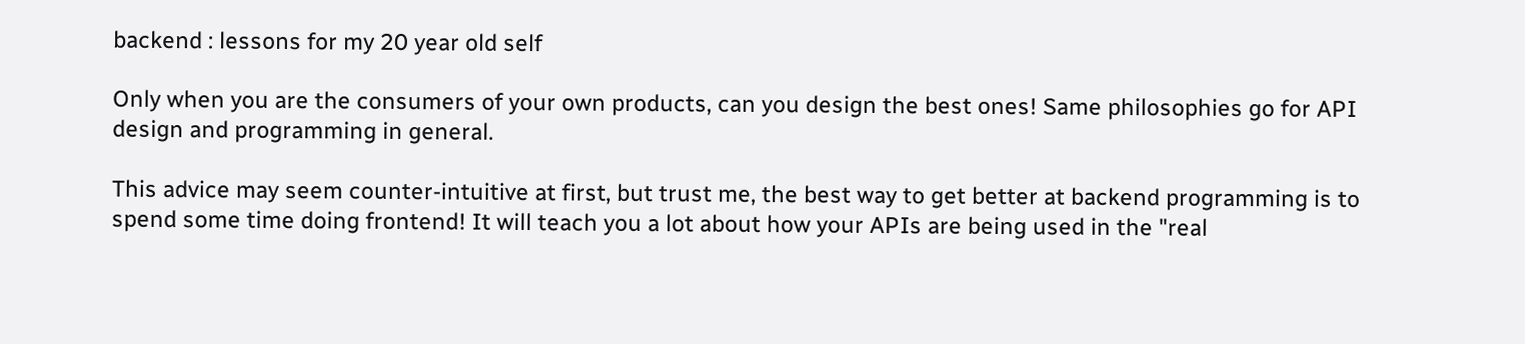backend : lessons for my 20 year old self

Only when you are the consumers of your own products, can you design the best ones! Same philosophies go for API design and programming in general.

This advice may seem counter-intuitive at first, but trust me, the best way to get better at backend programming is to spend some time doing frontend! It will teach you a lot about how your APIs are being used in the "real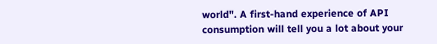world". A first-hand experience of API consumption will tell you a lot about your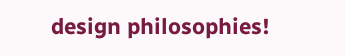design philosophies!